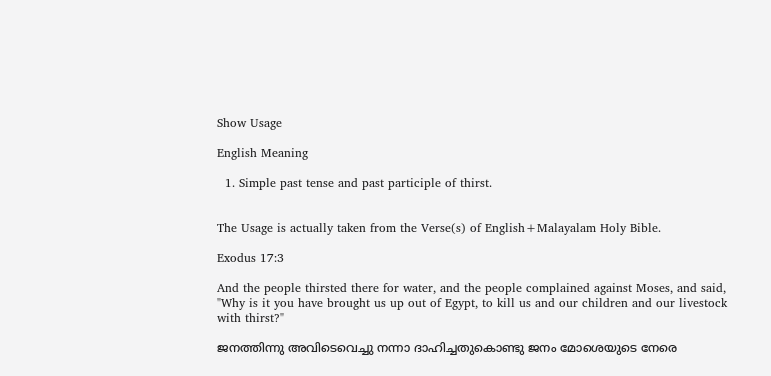Show Usage

English Meaning

  1. Simple past tense and past participle of thirst.


The Usage is actually taken from the Verse(s) of English+Malayalam Holy Bible.

Exodus 17:3

And the people thirsted there for water, and the people complained against Moses, and said, "Why is it you have brought us up out of Egypt, to kill us and our children and our livestock with thirst?"

ജനത്തിന്നു അവിടെവെച്ചു നന്നാ ദാഹിച്ചതുകൊണ്ടു ജനം മോശെയുടെ നേരെ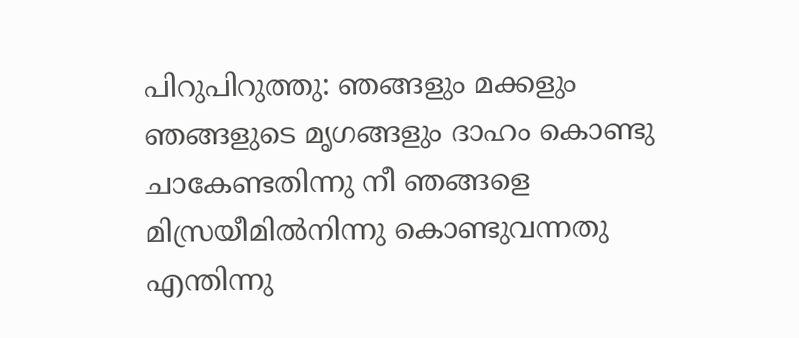പിറുപിറുത്തു: ഞങ്ങളും മക്കളും ഞങ്ങളുടെ മൃഗങ്ങളും ദാഹം കൊണ്ടു ചാകേണ്ടതിന്നു നീ ഞങ്ങളെ മിസ്രയീമിൽനിന്നു കൊണ്ടുവന്നതു എന്തിന്നു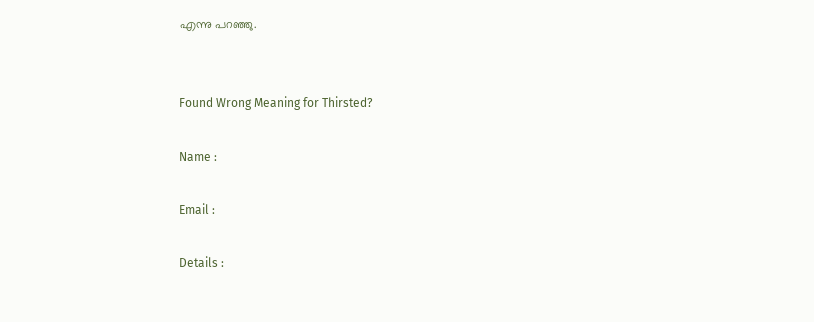എന്നു പറഞ്ഞു.


Found Wrong Meaning for Thirsted?

Name :

Email :

Details :